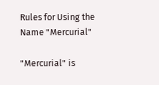Rules for Using the Name "Mercurial"

"Mercurial" is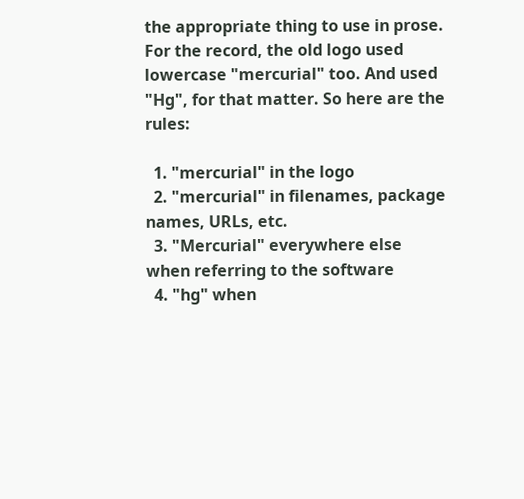the appropriate thing to use in prose. For the record, the old logo used lowercase "mercurial" too. And used "Hg", for that matter. So here are the rules:

  1. "mercurial" in the logo
  2. "mercurial" in filenames, package names, URLs, etc.
  3. "Mercurial" everywhere else when referring to the software
  4. "hg" when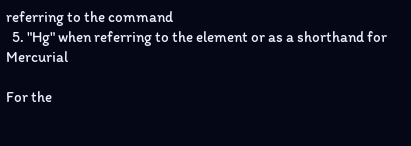referring to the command
  5. "Hg" when referring to the element or as a shorthand for Mercurial

For the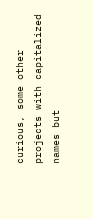curious, some other projects with capitalized names but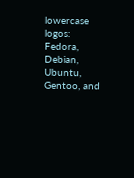lowercase logos: Fedora, Debian, Ubuntu, Gentoo, and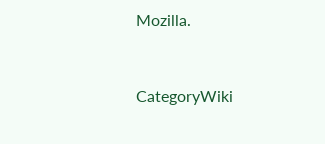Mozilla.


CategoryWiki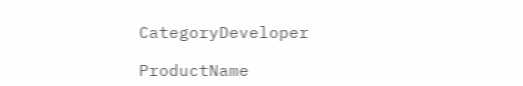CategoryDeveloper

ProductName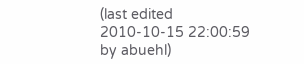(last edited 2010-10-15 22:00:59 by abuehl)